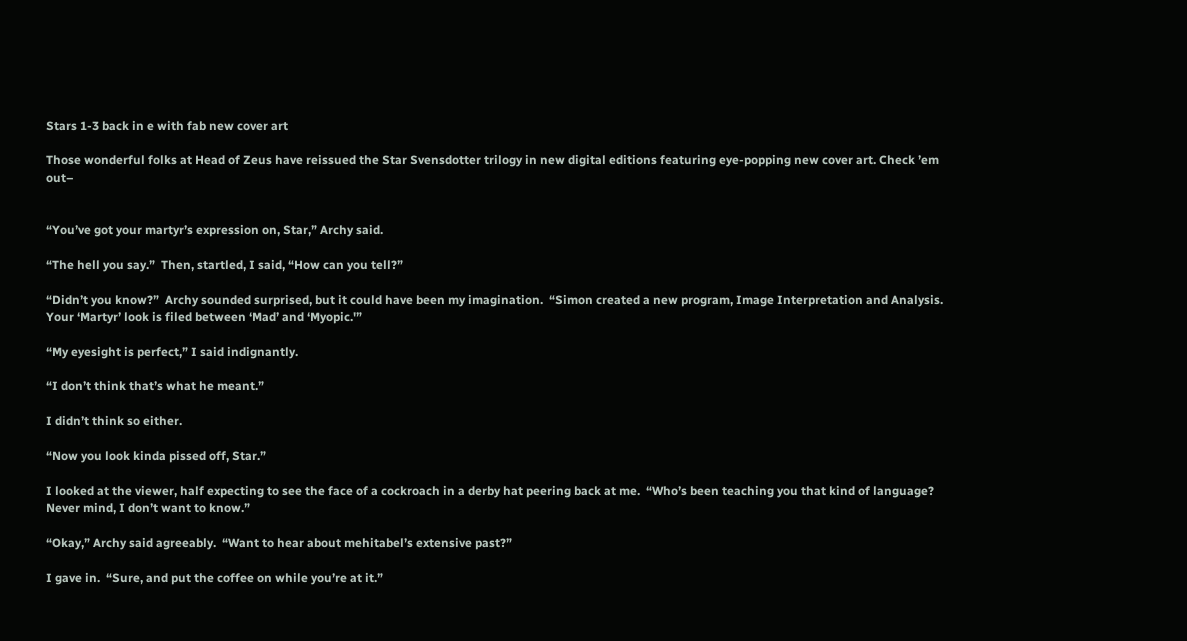Stars 1-3 back in e with fab new cover art

Those wonderful folks at Head of Zeus have reissued the Star Svensdotter trilogy in new digital editions featuring eye-popping new cover art. Check ’em out–


“You’ve got your martyr’s expression on, Star,” Archy said.

“The hell you say.”  Then, startled, I said, “How can you tell?”

“Didn’t you know?”  Archy sounded surprised, but it could have been my imagination.  “Simon created a new program, Image Interpretation and Analysis.  Your ‘Martyr’ look is filed between ‘Mad’ and ‘Myopic.'”

“My eyesight is perfect,” I said indignantly.

“I don’t think that’s what he meant.”

I didn’t think so either.

“Now you look kinda pissed off, Star.”

I looked at the viewer, half expecting to see the face of a cockroach in a derby hat peering back at me.  “Who’s been teaching you that kind of language?  Never mind, I don’t want to know.”

“Okay,” Archy said agreeably.  “Want to hear about mehitabel’s extensive past?”

I gave in.  “Sure, and put the coffee on while you’re at it.”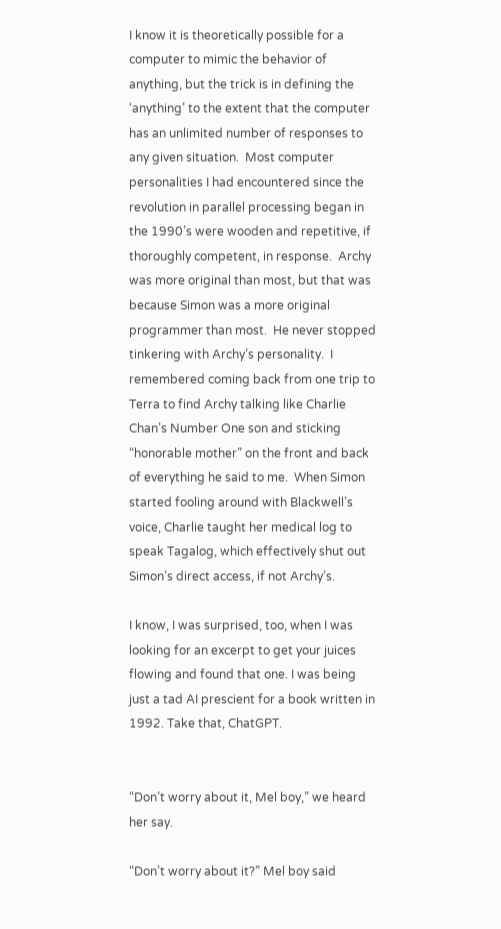I know it is theoretically possible for a computer to mimic the behavior of anything, but the trick is in defining the ‘anything’ to the extent that the computer has an unlimited number of responses to any given situation.  Most computer personalities I had encountered since the revolution in parallel processing began in the 1990’s were wooden and repetitive, if thoroughly competent, in response.  Archy was more original than most, but that was because Simon was a more original programmer than most.  He never stopped tinkering with Archy’s personality.  I remembered coming back from one trip to Terra to find Archy talking like Charlie Chan’s Number One son and sticking “honorable mother” on the front and back of everything he said to me.  When Simon started fooling around with Blackwell’s voice, Charlie taught her medical log to speak Tagalog, which effectively shut out Simon’s direct access, if not Archy’s.

I know, I was surprised, too, when I was looking for an excerpt to get your juices flowing and found that one. I was being just a tad AI prescient for a book written in 1992. Take that, ChatGPT.


“Don’t worry about it, Mel boy,” we heard her say.

“Don’t worry about it?” Mel boy said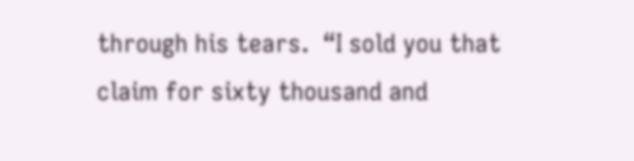through his tears.  “I sold you that claim for sixty thousand and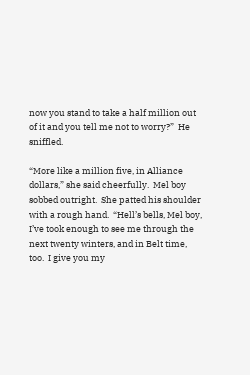now you stand to take a half million out of it and you tell me not to worry?”  He sniffled.

“More like a million five, in Alliance dollars,” she said cheerfully.  Mel boy sobbed outright.  She patted his shoulder with a rough hand.  “Hell’s bells, Mel boy, I’ve took enough to see me through the next twenty winters, and in Belt time, too.  I give you my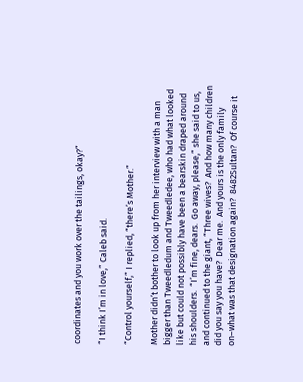coordinates and you work over the tailings, okay?”

“I think I’m in love,” Caleb said.

“Control yourself,” I replied, “there’s Mother.”

Mother didn’t bother to look up from her interview with a man bigger than Tweedledum and Tweedledee, who had what looked like but could not possibly have been a bearskin draped around his shoulders.  “I’m fine, dears.  Go away, please,” she said to us, and continued to the giant, “Three wives?  And how many children did you say you have?  Dear me.  And yours is the only family on–what was that designation again?  8482Sultan?  Of course it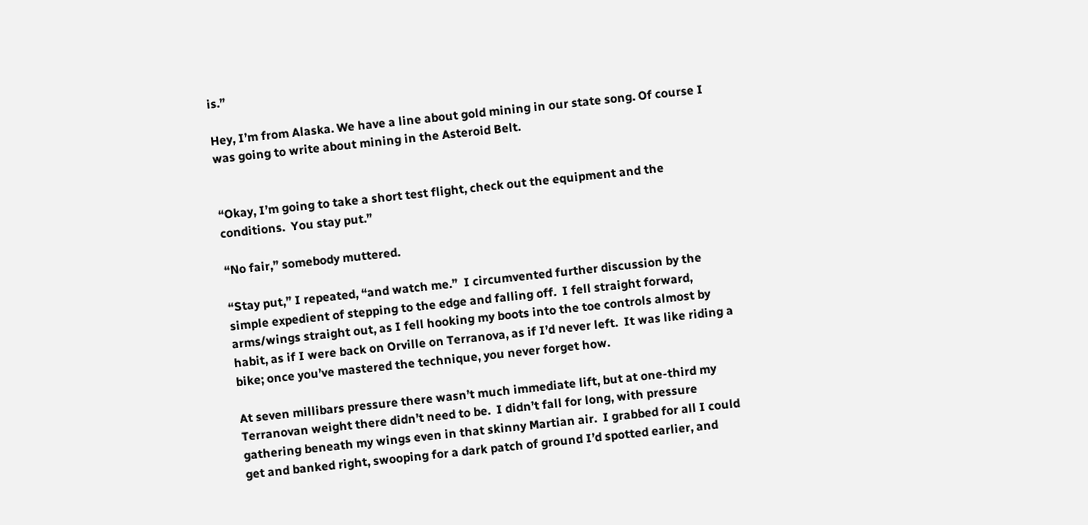is.”

Hey, I’m from Alaska. We have a line about gold mining in our state song. Of course I was going to write about mining in the Asteroid Belt.


“Okay, I’m going to take a short test flight, check out the equipment and the conditions.  You stay put.”

“No fair,” somebody muttered.

“Stay put,” I repeated, “and watch me.”  I circumvented further discussion by the simple expedient of stepping to the edge and falling off.  I fell straight forward, arms/wings straight out, as I fell hooking my boots into the toe controls almost by habit, as if I were back on Orville on Terranova, as if I’d never left.  It was like riding a bike; once you’ve mastered the technique, you never forget how.

At seven millibars pressure there wasn’t much immediate lift, but at one-third my Terranovan weight there didn’t need to be.  I didn’t fall for long, with pressure gathering beneath my wings even in that skinny Martian air.  I grabbed for all I could get and banked right, swooping for a dark patch of ground I’d spotted earlier, and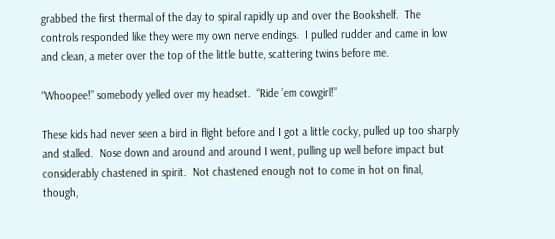grabbed the first thermal of the day to spiral rapidly up and over the Bookshelf.  The controls responded like they were my own nerve endings.  I pulled rudder and came in low and clean, a meter over the top of the little butte, scattering twins before me.

“Whoopee!” somebody yelled over my headset.  “Ride ’em cowgirl!”

These kids had never seen a bird in flight before and I got a little cocky, pulled up too sharply and stalled.  Nose down and around and around I went, pulling up well before impact but considerably chastened in spirit.  Not chastened enough not to come in hot on final, though,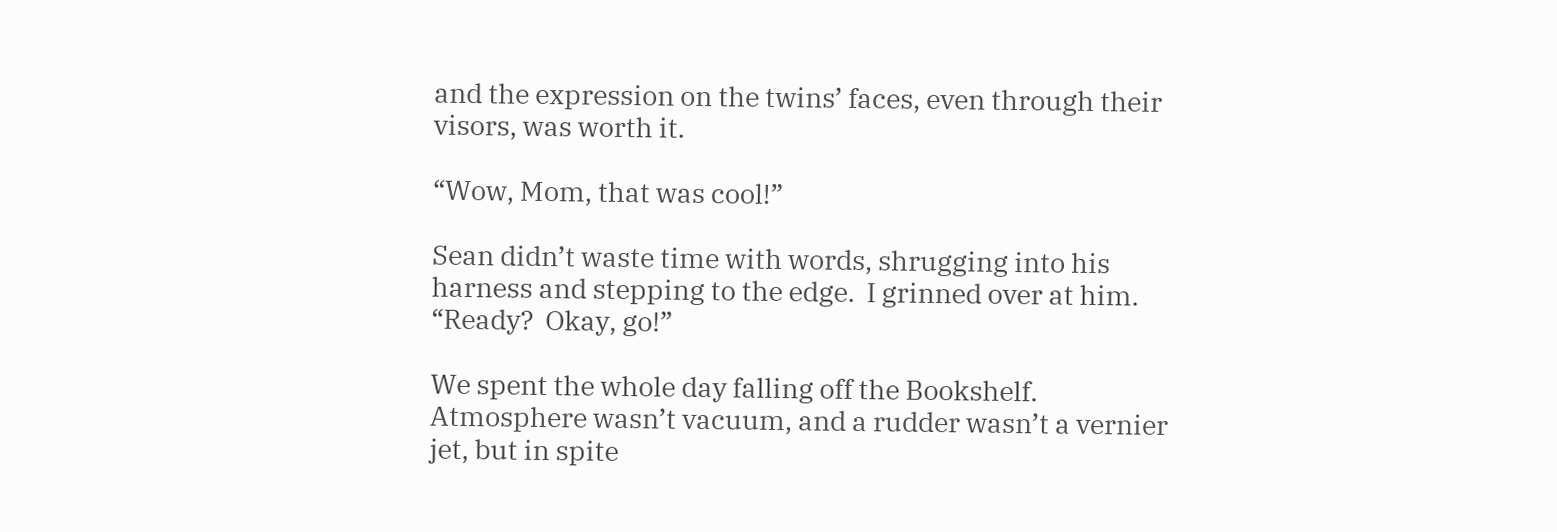and the expression on the twins’ faces, even through their visors, was worth it.

“Wow, Mom, that was cool!”

Sean didn’t waste time with words, shrugging into his harness and stepping to the edge.  I grinned over at him.  “Ready?  Okay, go!”

We spent the whole day falling off the Bookshelf.  Atmosphere wasn’t vacuum, and a rudder wasn’t a vernier jet, but in spite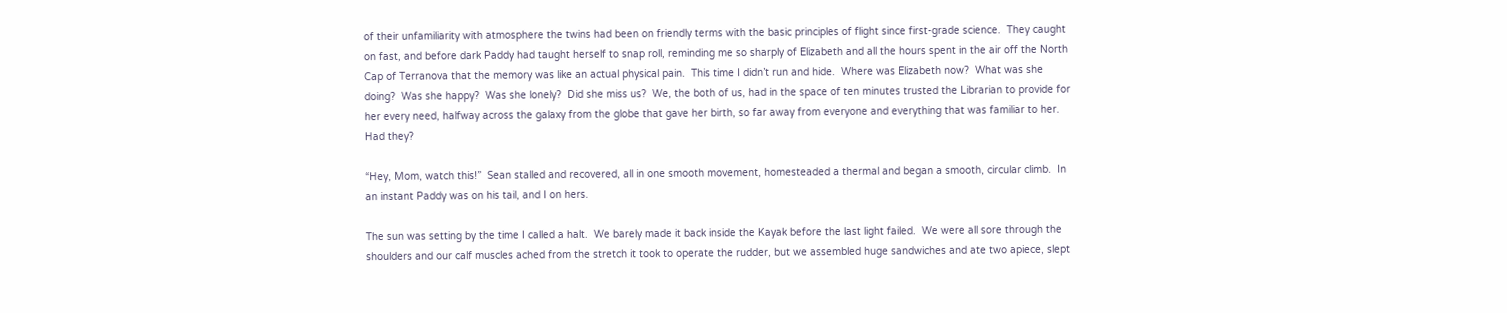of their unfamiliarity with atmosphere the twins had been on friendly terms with the basic principles of flight since first-grade science.  They caught on fast, and before dark Paddy had taught herself to snap roll, reminding me so sharply of Elizabeth and all the hours spent in the air off the North Cap of Terranova that the memory was like an actual physical pain.  This time I didn’t run and hide.  Where was Elizabeth now?  What was she doing?  Was she happy?  Was she lonely?  Did she miss us?  We, the both of us, had in the space of ten minutes trusted the Librarian to provide for her every need, halfway across the galaxy from the globe that gave her birth, so far away from everyone and everything that was familiar to her.  Had they?

“Hey, Mom, watch this!”  Sean stalled and recovered, all in one smooth movement, homesteaded a thermal and began a smooth, circular climb.  In an instant Paddy was on his tail, and I on hers.

The sun was setting by the time I called a halt.  We barely made it back inside the Kayak before the last light failed.  We were all sore through the shoulders and our calf muscles ached from the stretch it took to operate the rudder, but we assembled huge sandwiches and ate two apiece, slept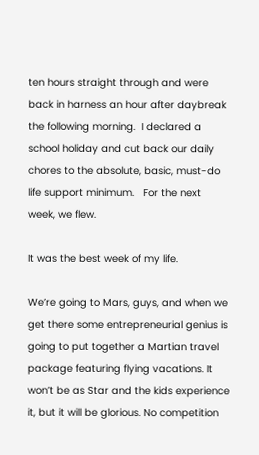ten hours straight through and were back in harness an hour after daybreak the following morning.  I declared a school holiday and cut back our daily chores to the absolute, basic, must-do life support minimum.   For the next week, we flew.

It was the best week of my life.

We’re going to Mars, guys, and when we get there some entrepreneurial genius is going to put together a Martian travel package featuring flying vacations. It won’t be as Star and the kids experience it, but it will be glorious. No competition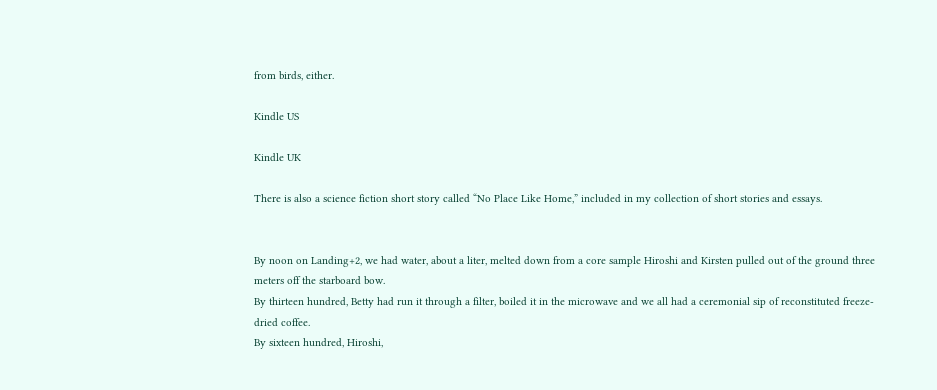from birds, either.

Kindle US

Kindle UK

There is also a science fiction short story called “No Place Like Home,” included in my collection of short stories and essays.


By noon on Landing+2, we had water, about a liter, melted down from a core sample Hiroshi and Kirsten pulled out of the ground three meters off the starboard bow.
By thirteen hundred, Betty had run it through a filter, boiled it in the microwave and we all had a ceremonial sip of reconstituted freeze-dried coffee.
By sixteen hundred, Hiroshi,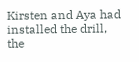Kirsten and Aya had installed the drill, the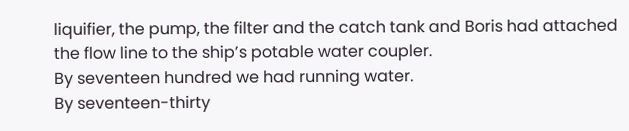liquifier, the pump, the filter and the catch tank and Boris had attached the flow line to the ship’s potable water coupler.
By seventeen hundred we had running water.
By seventeen-thirty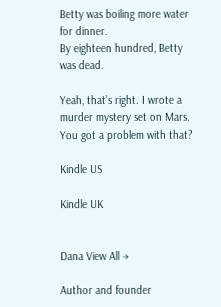Betty was boiling more water for dinner.
By eighteen hundred, Betty was dead.

Yeah, that’s right. I wrote a murder mystery set on Mars. You got a problem with that?

Kindle US

Kindle UK


Dana View All →

Author and founder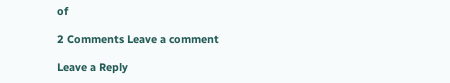of

2 Comments Leave a comment

Leave a Reply